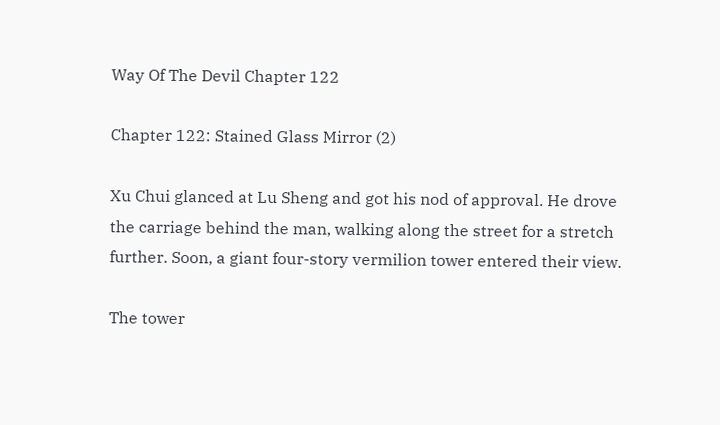Way Of The Devil Chapter 122

Chapter 122: Stained Glass Mirror (2)

Xu Chui glanced at Lu Sheng and got his nod of approval. He drove the carriage behind the man, walking along the street for a stretch further. Soon, a giant four-story vermilion tower entered their view.

The tower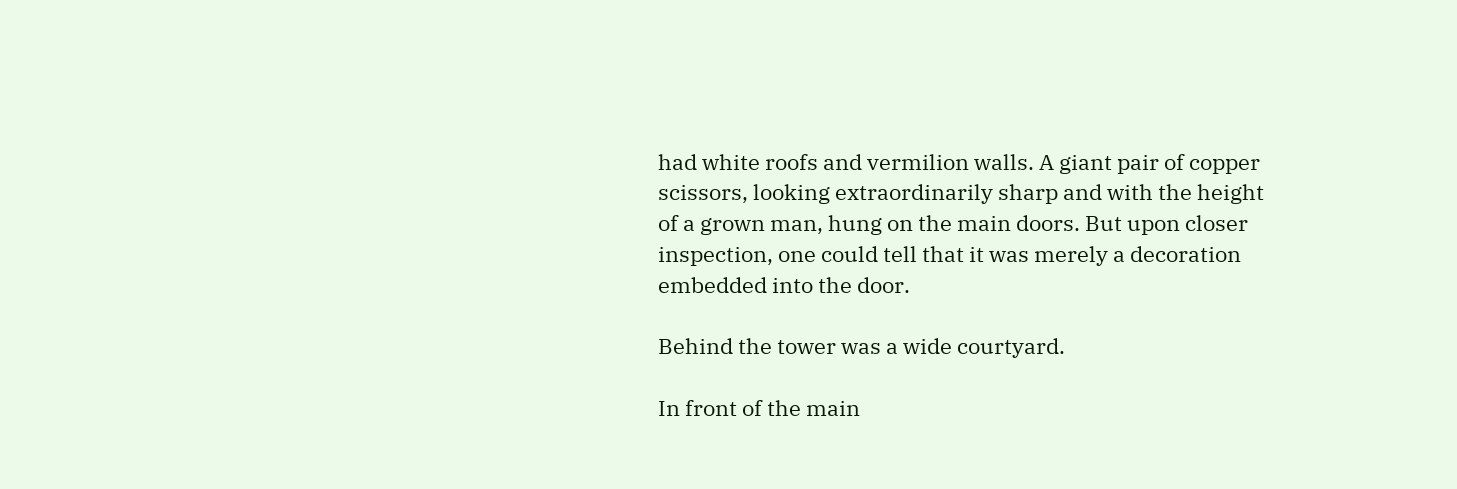had white roofs and vermilion walls. A giant pair of copper scissors, looking extraordinarily sharp and with the height of a grown man, hung on the main doors. But upon closer inspection, one could tell that it was merely a decoration embedded into the door.

Behind the tower was a wide courtyard.

In front of the main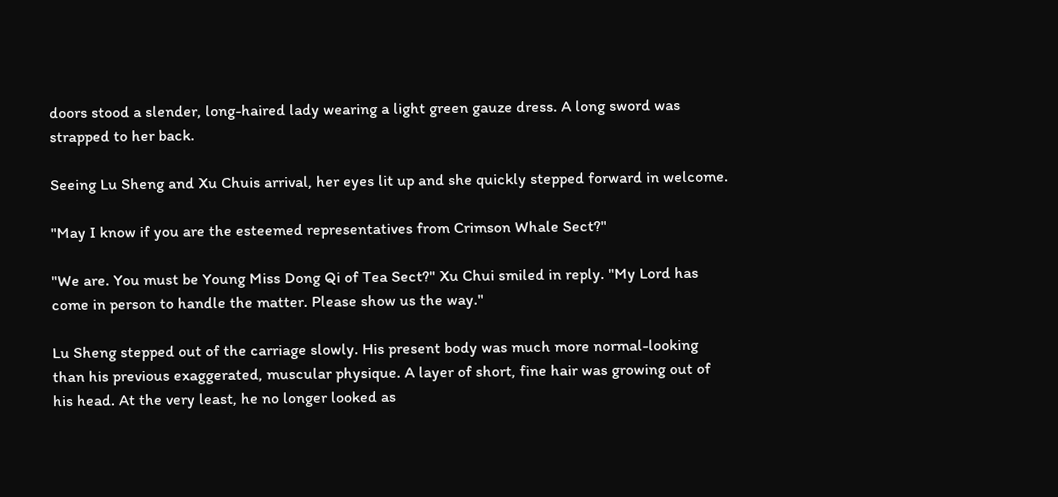doors stood a slender, long-haired lady wearing a light green gauze dress. A long sword was strapped to her back.

Seeing Lu Sheng and Xu Chuis arrival, her eyes lit up and she quickly stepped forward in welcome.

"May I know if you are the esteemed representatives from Crimson Whale Sect?"

"We are. You must be Young Miss Dong Qi of Tea Sect?" Xu Chui smiled in reply. "My Lord has come in person to handle the matter. Please show us the way."

Lu Sheng stepped out of the carriage slowly. His present body was much more normal-looking than his previous exaggerated, muscular physique. A layer of short, fine hair was growing out of his head. At the very least, he no longer looked as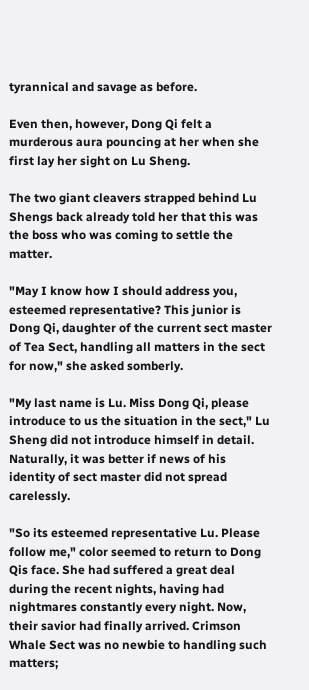tyrannical and savage as before.

Even then, however, Dong Qi felt a murderous aura pouncing at her when she first lay her sight on Lu Sheng.

The two giant cleavers strapped behind Lu Shengs back already told her that this was the boss who was coming to settle the matter.

"May I know how I should address you, esteemed representative? This junior is Dong Qi, daughter of the current sect master of Tea Sect, handling all matters in the sect for now," she asked somberly.

"My last name is Lu. Miss Dong Qi, please introduce to us the situation in the sect," Lu Sheng did not introduce himself in detail. Naturally, it was better if news of his identity of sect master did not spread carelessly.

"So its esteemed representative Lu. Please follow me," color seemed to return to Dong Qis face. She had suffered a great deal during the recent nights, having had nightmares constantly every night. Now, their savior had finally arrived. Crimson Whale Sect was no newbie to handling such matters;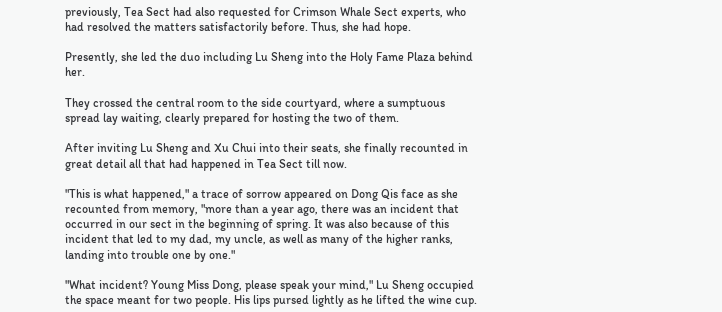previously, Tea Sect had also requested for Crimson Whale Sect experts, who had resolved the matters satisfactorily before. Thus, she had hope.

Presently, she led the duo including Lu Sheng into the Holy Fame Plaza behind her.

They crossed the central room to the side courtyard, where a sumptuous spread lay waiting, clearly prepared for hosting the two of them.

After inviting Lu Sheng and Xu Chui into their seats, she finally recounted in great detail all that had happened in Tea Sect till now.

"This is what happened," a trace of sorrow appeared on Dong Qis face as she recounted from memory, "more than a year ago, there was an incident that occurred in our sect in the beginning of spring. It was also because of this incident that led to my dad, my uncle, as well as many of the higher ranks, landing into trouble one by one."

"What incident? Young Miss Dong, please speak your mind," Lu Sheng occupied the space meant for two people. His lips pursed lightly as he lifted the wine cup.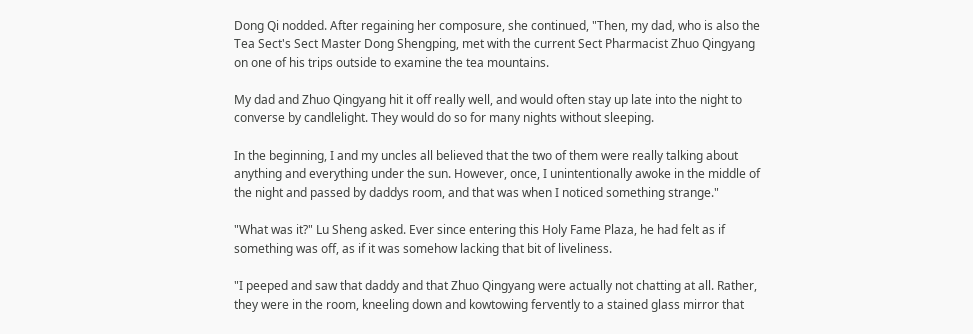Dong Qi nodded. After regaining her composure, she continued, "Then, my dad, who is also the Tea Sect's Sect Master Dong Shengping, met with the current Sect Pharmacist Zhuo Qingyang on one of his trips outside to examine the tea mountains.

My dad and Zhuo Qingyang hit it off really well, and would often stay up late into the night to converse by candlelight. They would do so for many nights without sleeping.

In the beginning, I and my uncles all believed that the two of them were really talking about anything and everything under the sun. However, once, I unintentionally awoke in the middle of the night and passed by daddys room, and that was when I noticed something strange."

"What was it?" Lu Sheng asked. Ever since entering this Holy Fame Plaza, he had felt as if something was off, as if it was somehow lacking that bit of liveliness.

"I peeped and saw that daddy and that Zhuo Qingyang were actually not chatting at all. Rather, they were in the room, kneeling down and kowtowing fervently to a stained glass mirror that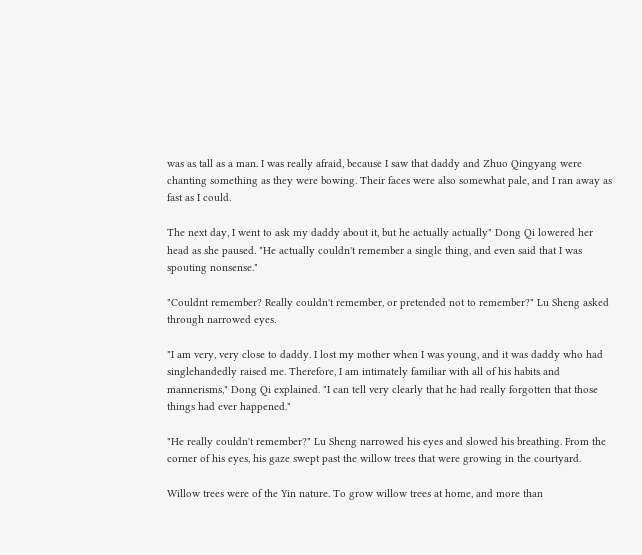was as tall as a man. I was really afraid, because I saw that daddy and Zhuo Qingyang were chanting something as they were bowing. Their faces were also somewhat pale, and I ran away as fast as I could.

The next day, I went to ask my daddy about it, but he actually actually" Dong Qi lowered her head as she paused. "He actually couldn't remember a single thing, and even said that I was spouting nonsense."

"Couldnt remember? Really couldn't remember, or pretended not to remember?" Lu Sheng asked through narrowed eyes.

"I am very, very close to daddy. I lost my mother when I was young, and it was daddy who had singlehandedly raised me. Therefore, I am intimately familiar with all of his habits and mannerisms," Dong Qi explained. "I can tell very clearly that he had really forgotten that those things had ever happened."

"He really couldn't remember?" Lu Sheng narrowed his eyes and slowed his breathing. From the corner of his eyes, his gaze swept past the willow trees that were growing in the courtyard.

Willow trees were of the Yin nature. To grow willow trees at home, and more than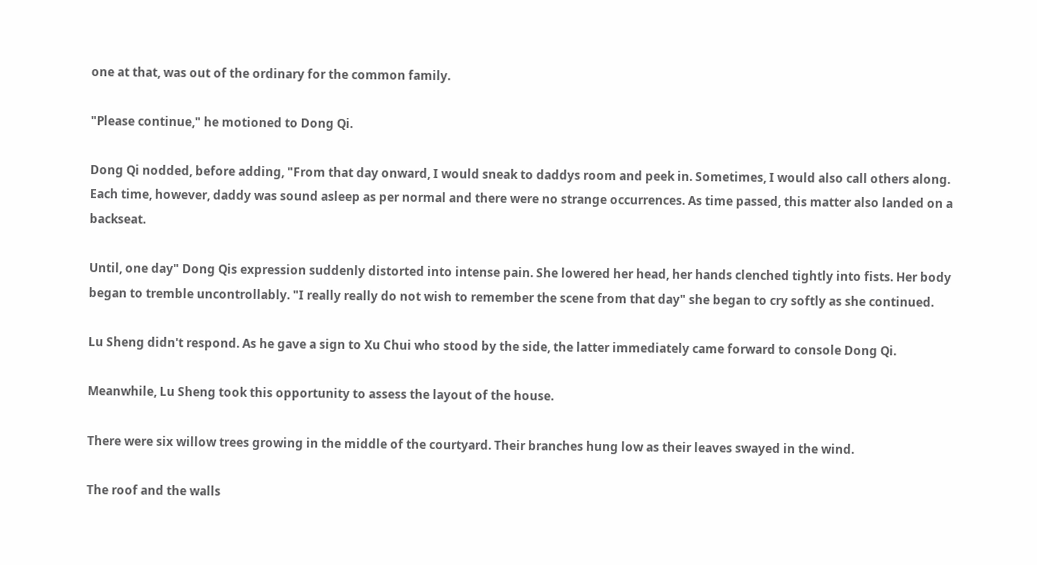one at that, was out of the ordinary for the common family.

"Please continue," he motioned to Dong Qi.

Dong Qi nodded, before adding, "From that day onward, I would sneak to daddys room and peek in. Sometimes, I would also call others along. Each time, however, daddy was sound asleep as per normal and there were no strange occurrences. As time passed, this matter also landed on a backseat.

Until, one day" Dong Qis expression suddenly distorted into intense pain. She lowered her head, her hands clenched tightly into fists. Her body began to tremble uncontrollably. "I really really do not wish to remember the scene from that day" she began to cry softly as she continued.

Lu Sheng didn't respond. As he gave a sign to Xu Chui who stood by the side, the latter immediately came forward to console Dong Qi.

Meanwhile, Lu Sheng took this opportunity to assess the layout of the house.

There were six willow trees growing in the middle of the courtyard. Their branches hung low as their leaves swayed in the wind.

The roof and the walls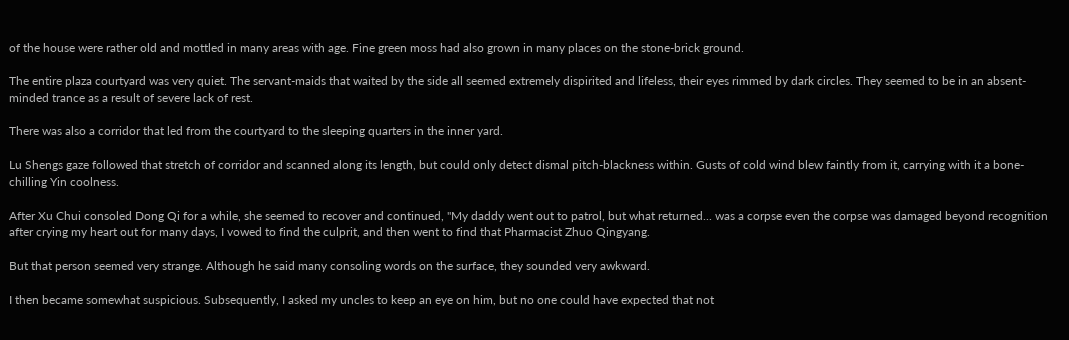of the house were rather old and mottled in many areas with age. Fine green moss had also grown in many places on the stone-brick ground.

The entire plaza courtyard was very quiet. The servant-maids that waited by the side all seemed extremely dispirited and lifeless, their eyes rimmed by dark circles. They seemed to be in an absent-minded trance as a result of severe lack of rest.

There was also a corridor that led from the courtyard to the sleeping quarters in the inner yard.

Lu Shengs gaze followed that stretch of corridor and scanned along its length, but could only detect dismal pitch-blackness within. Gusts of cold wind blew faintly from it, carrying with it a bone-chilling Yin coolness.

After Xu Chui consoled Dong Qi for a while, she seemed to recover and continued, "My daddy went out to patrol, but what returned... was a corpse even the corpse was damaged beyond recognition after crying my heart out for many days, I vowed to find the culprit, and then went to find that Pharmacist Zhuo Qingyang.

But that person seemed very strange. Although he said many consoling words on the surface, they sounded very awkward.

I then became somewhat suspicious. Subsequently, I asked my uncles to keep an eye on him, but no one could have expected that not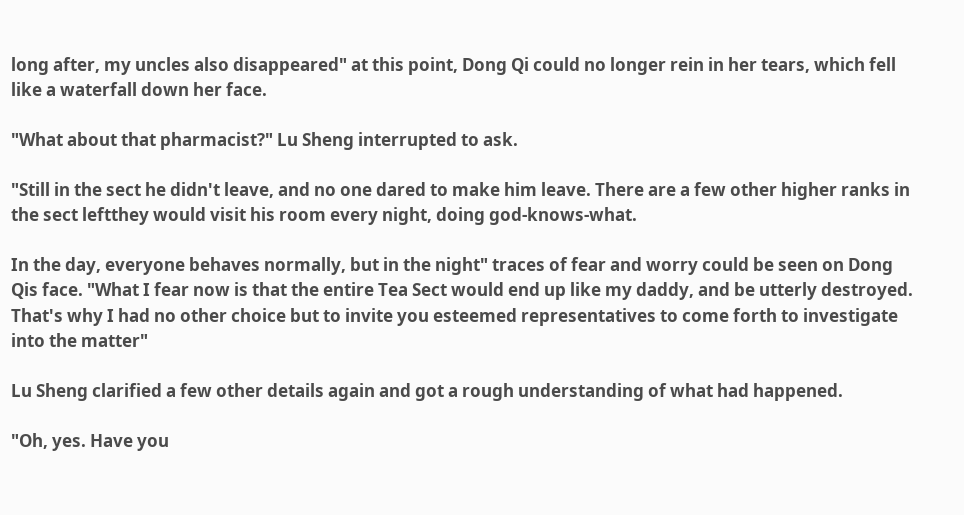long after, my uncles also disappeared" at this point, Dong Qi could no longer rein in her tears, which fell like a waterfall down her face.

"What about that pharmacist?" Lu Sheng interrupted to ask.

"Still in the sect he didn't leave, and no one dared to make him leave. There are a few other higher ranks in the sect leftthey would visit his room every night, doing god-knows-what.

In the day, everyone behaves normally, but in the night" traces of fear and worry could be seen on Dong Qis face. "What I fear now is that the entire Tea Sect would end up like my daddy, and be utterly destroyed. That's why I had no other choice but to invite you esteemed representatives to come forth to investigate into the matter"

Lu Sheng clarified a few other details again and got a rough understanding of what had happened.

"Oh, yes. Have you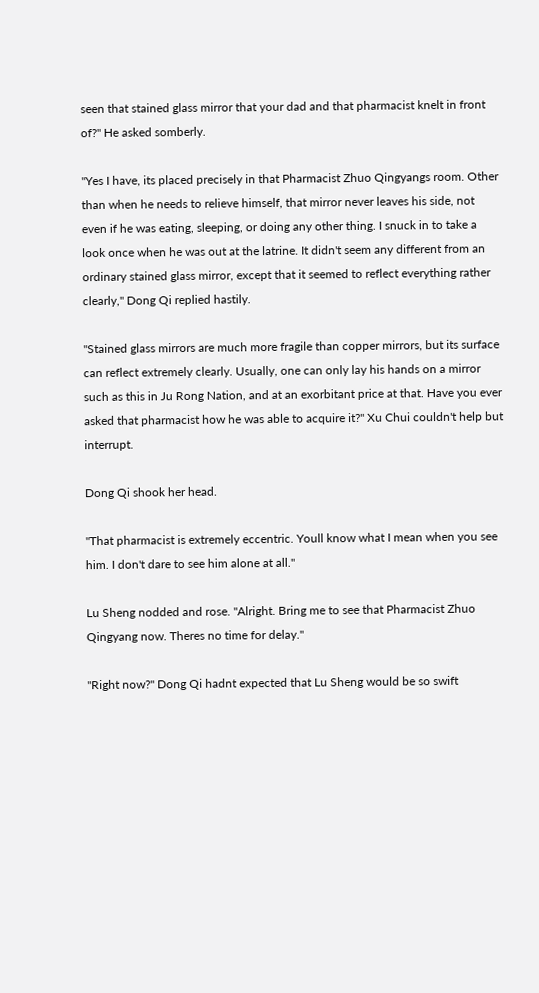seen that stained glass mirror that your dad and that pharmacist knelt in front of?" He asked somberly.

"Yes I have, its placed precisely in that Pharmacist Zhuo Qingyangs room. Other than when he needs to relieve himself, that mirror never leaves his side, not even if he was eating, sleeping, or doing any other thing. I snuck in to take a look once when he was out at the latrine. It didn't seem any different from an ordinary stained glass mirror, except that it seemed to reflect everything rather clearly," Dong Qi replied hastily.

"Stained glass mirrors are much more fragile than copper mirrors, but its surface can reflect extremely clearly. Usually, one can only lay his hands on a mirror such as this in Ju Rong Nation, and at an exorbitant price at that. Have you ever asked that pharmacist how he was able to acquire it?" Xu Chui couldn't help but interrupt.

Dong Qi shook her head.

"That pharmacist is extremely eccentric. Youll know what I mean when you see him. I don't dare to see him alone at all."

Lu Sheng nodded and rose. "Alright. Bring me to see that Pharmacist Zhuo Qingyang now. Theres no time for delay."

"Right now?" Dong Qi hadnt expected that Lu Sheng would be so swift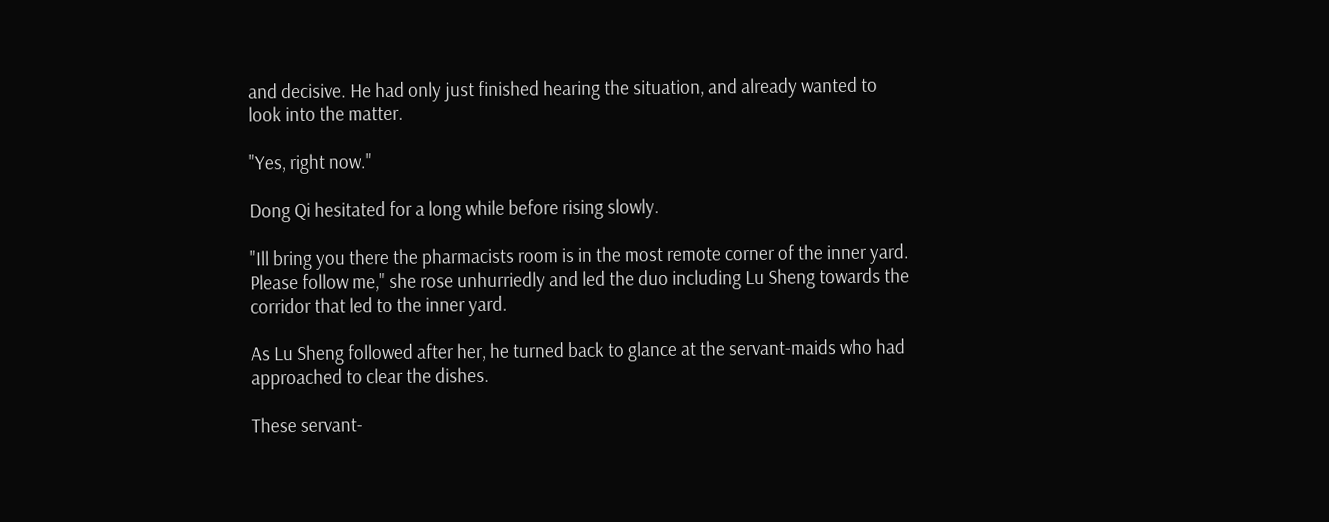and decisive. He had only just finished hearing the situation, and already wanted to look into the matter.

"Yes, right now."

Dong Qi hesitated for a long while before rising slowly.

"Ill bring you there the pharmacists room is in the most remote corner of the inner yard. Please follow me," she rose unhurriedly and led the duo including Lu Sheng towards the corridor that led to the inner yard.

As Lu Sheng followed after her, he turned back to glance at the servant-maids who had approached to clear the dishes.

These servant-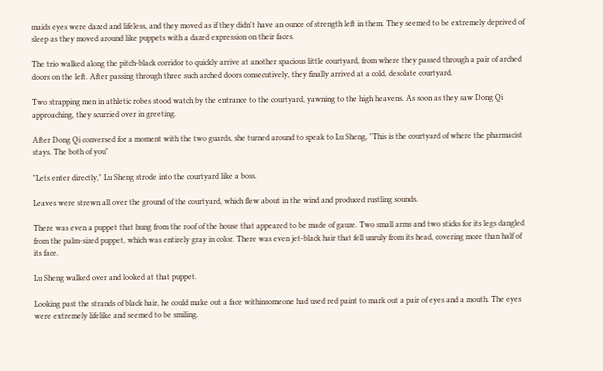maids eyes were dazed and lifeless, and they moved as if they didn't have an ounce of strength left in them. They seemed to be extremely deprived of sleep as they moved around like puppets with a dazed expression on their faces.

The trio walked along the pitch-black corridor to quickly arrive at another spacious little courtyard, from where they passed through a pair of arched doors on the left. After passing through three such arched doors consecutively, they finally arrived at a cold, desolate courtyard.

Two strapping men in athletic robes stood watch by the entrance to the courtyard, yawning to the high heavens. As soon as they saw Dong Qi approaching, they scurried over in greeting.

After Dong Qi conversed for a moment with the two guards, she turned around to speak to Lu Sheng, "This is the courtyard of where the pharmacist stays. The both of you"

"Lets enter directly," Lu Sheng strode into the courtyard like a boss.

Leaves were strewn all over the ground of the courtyard, which flew about in the wind and produced rustling sounds.

There was even a puppet that hung from the roof of the house that appeared to be made of gauze. Two small arms and two sticks for its legs dangled from the palm-sized puppet, which was entirely gray in color. There was even jet-black hair that fell unruly from its head, covering more than half of its face.

Lu Sheng walked over and looked at that puppet.

Looking past the strands of black hair, he could make out a face withinsomeone had used red paint to mark out a pair of eyes and a mouth. The eyes were extremely lifelike and seemed to be smiling.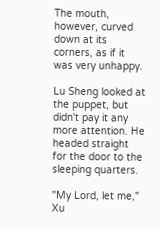The mouth, however, curved down at its corners, as if it was very unhappy.

Lu Sheng looked at the puppet, but didn't pay it any more attention. He headed straight for the door to the sleeping quarters.

"My Lord, let me," Xu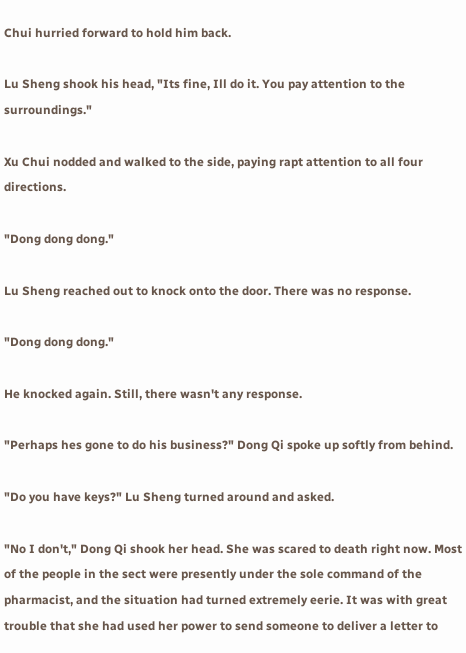Chui hurried forward to hold him back.

Lu Sheng shook his head, "Its fine, Ill do it. You pay attention to the surroundings."

Xu Chui nodded and walked to the side, paying rapt attention to all four directions.

"Dong dong dong."

Lu Sheng reached out to knock onto the door. There was no response.

"Dong dong dong."

He knocked again. Still, there wasn't any response.

"Perhaps hes gone to do his business?" Dong Qi spoke up softly from behind.

"Do you have keys?" Lu Sheng turned around and asked.

"No I don't," Dong Qi shook her head. She was scared to death right now. Most of the people in the sect were presently under the sole command of the pharmacist, and the situation had turned extremely eerie. It was with great trouble that she had used her power to send someone to deliver a letter to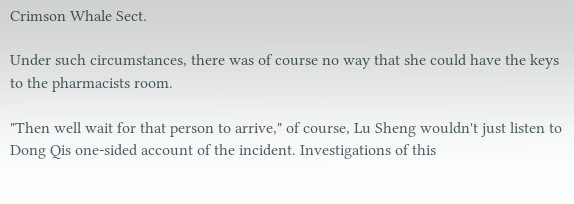Crimson Whale Sect.

Under such circumstances, there was of course no way that she could have the keys to the pharmacists room.

"Then well wait for that person to arrive," of course, Lu Sheng wouldn't just listen to Dong Qis one-sided account of the incident. Investigations of this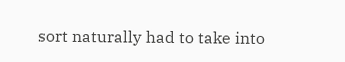sort naturally had to take into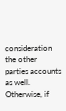consideration the other parties accounts as well. Otherwise, if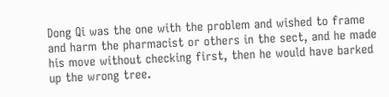Dong Qi was the one with the problem and wished to frame and harm the pharmacist or others in the sect, and he made his move without checking first, then he would have barked up the wrong tree.